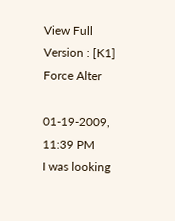View Full Version : [K1] Force Alter

01-19-2009, 11:39 PM
I was looking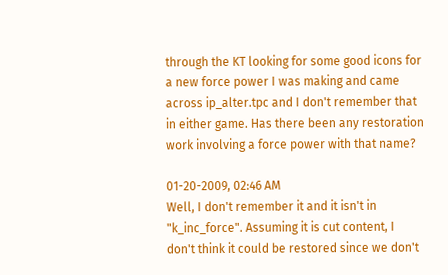through the KT looking for some good icons for a new force power I was making and came across ip_alter.tpc and I don't remember that in either game. Has there been any restoration work involving a force power with that name?

01-20-2009, 02:46 AM
Well, I don't remember it and it isn't in "k_inc_force". Assuming it is cut content, I don't think it could be restored since we don't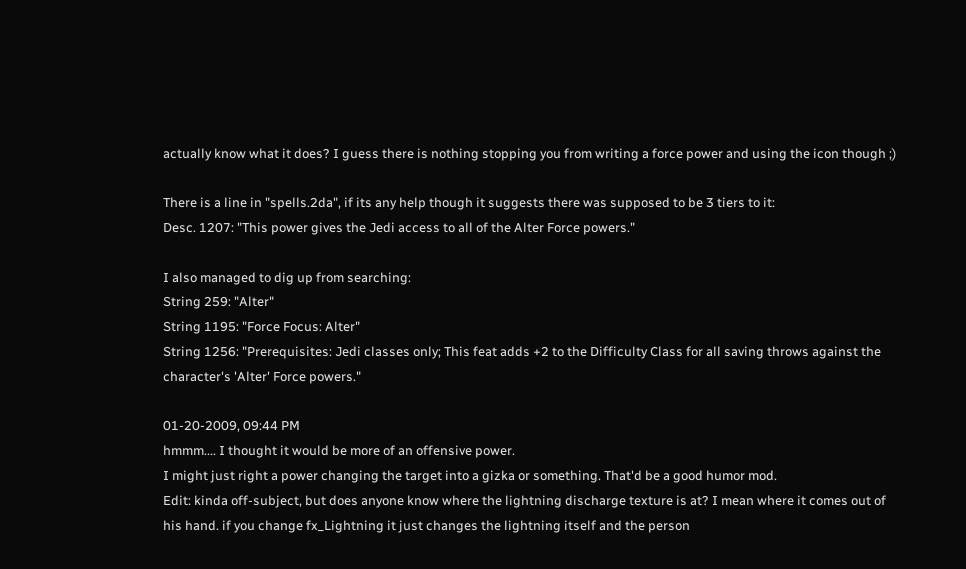actually know what it does? I guess there is nothing stopping you from writing a force power and using the icon though ;)

There is a line in "spells.2da", if its any help though it suggests there was supposed to be 3 tiers to it:
Desc. 1207: "This power gives the Jedi access to all of the Alter Force powers."

I also managed to dig up from searching:
String 259: "Alter"
String 1195: "Force Focus: Alter"
String 1256: "Prerequisites: Jedi classes only; This feat adds +2 to the Difficulty Class for all saving throws against the character's 'Alter' Force powers."

01-20-2009, 09:44 PM
hmmm.... I thought it would be more of an offensive power.
I might just right a power changing the target into a gizka or something. That'd be a good humor mod.
Edit: kinda off-subject, but does anyone know where the lightning discharge texture is at? I mean where it comes out of his hand. if you change fx_Lightning it just changes the lightning itself and the person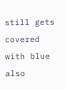still gets covered with blue also